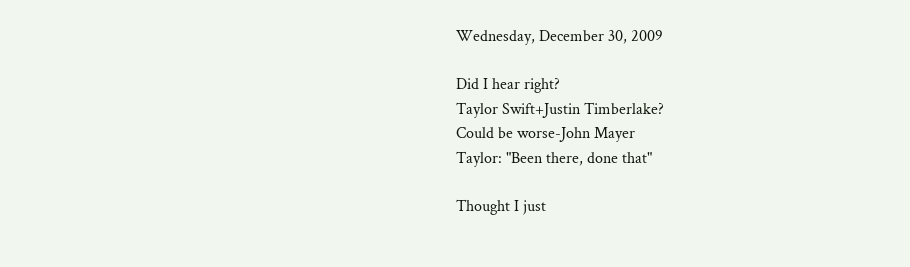Wednesday, December 30, 2009

Did I hear right?
Taylor Swift+Justin Timberlake?
Could be worse-John Mayer
Taylor: "Been there, done that"

Thought I just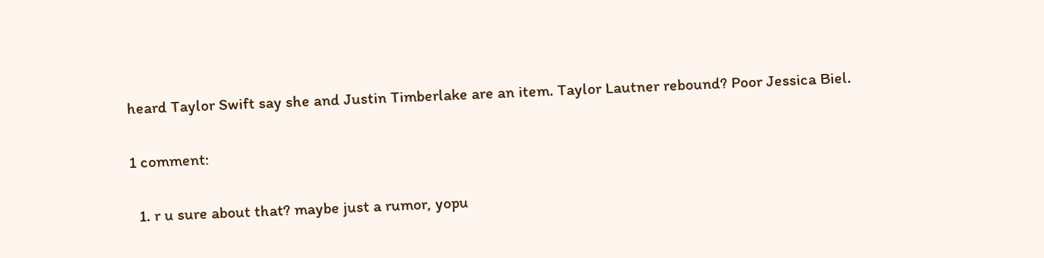heard Taylor Swift say she and Justin Timberlake are an item. Taylor Lautner rebound? Poor Jessica Biel.

1 comment:

  1. r u sure about that? maybe just a rumor, yopu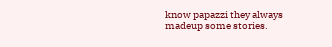know papazzi they always madeup some stories.